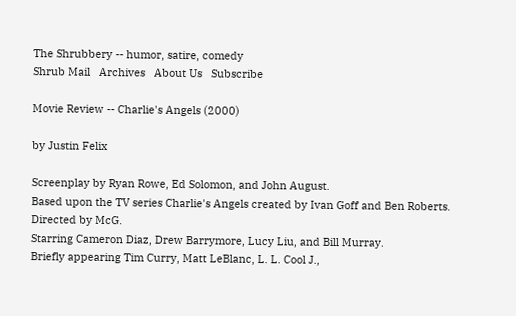The Shrubbery -- humor, satire, comedy
Shrub Mail   Archives   About Us   Subscribe

Movie Review -- Charlie's Angels (2000)

by Justin Felix

Screenplay by Ryan Rowe, Ed Solomon, and John August.
Based upon the TV series Charlie's Angels created by Ivan Goff and Ben Roberts.
Directed by McG.
Starring Cameron Diaz, Drew Barrymore, Lucy Liu, and Bill Murray.
Briefly appearing Tim Curry, Matt LeBlanc, L. L. Cool J.,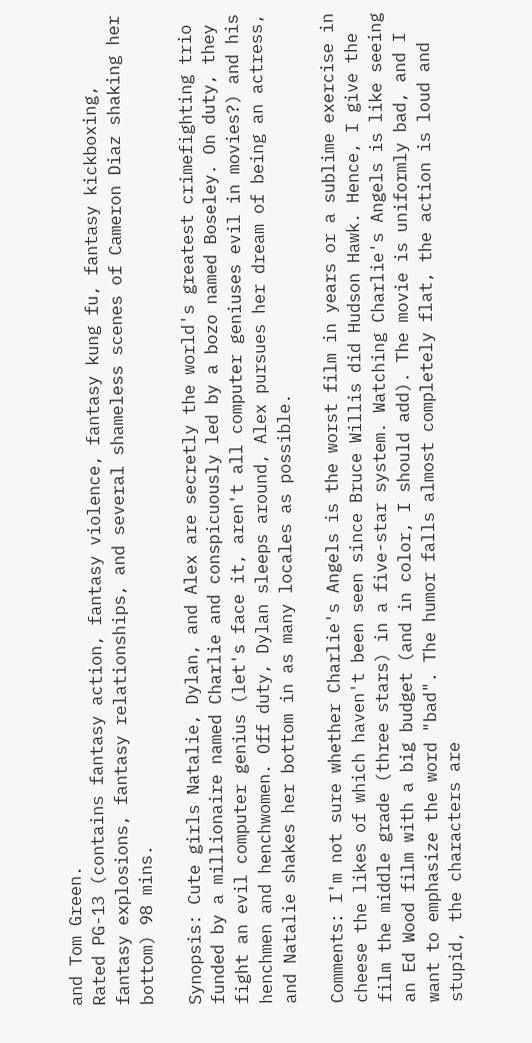and Tom Green.
Rated PG-13 (contains fantasy action, fantasy violence, fantasy kung fu, fantasy kickboxing, fantasy explosions, fantasy relationships, and several shameless scenes of Cameron Diaz shaking her bottom) 98 mins.

Synopsis: Cute girls Natalie, Dylan, and Alex are secretly the world's greatest crimefighting trio funded by a millionaire named Charlie and conspicuously led by a bozo named Boseley. On duty, they fight an evil computer genius (let's face it, aren't all computer geniuses evil in movies?) and his henchmen and henchwomen. Off duty, Dylan sleeps around, Alex pursues her dream of being an actress, and Natalie shakes her bottom in as many locales as possible.

Comments: I'm not sure whether Charlie's Angels is the worst film in years or a sublime exercise in cheese the likes of which haven't been seen since Bruce Willis did Hudson Hawk. Hence, I give the film the middle grade (three stars) in a five-star system. Watching Charlie's Angels is like seeing an Ed Wood film with a big budget (and in color, I should add). The movie is uniformly bad, and I want to emphasize the word "bad". The humor falls almost completely flat, the action is loud and stupid, the characters are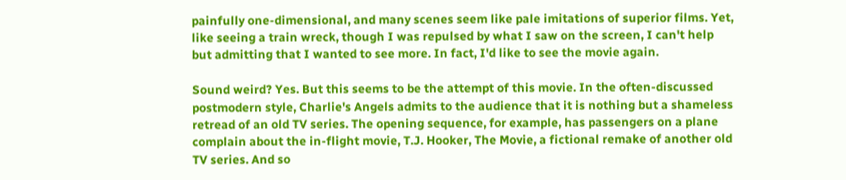painfully one-dimensional, and many scenes seem like pale imitations of superior films. Yet, like seeing a train wreck, though I was repulsed by what I saw on the screen, I can't help but admitting that I wanted to see more. In fact, I'd like to see the movie again.

Sound weird? Yes. But this seems to be the attempt of this movie. In the often-discussed postmodern style, Charlie's Angels admits to the audience that it is nothing but a shameless retread of an old TV series. The opening sequence, for example, has passengers on a plane complain about the in-flight movie, T.J. Hooker, The Movie, a fictional remake of another old TV series. And so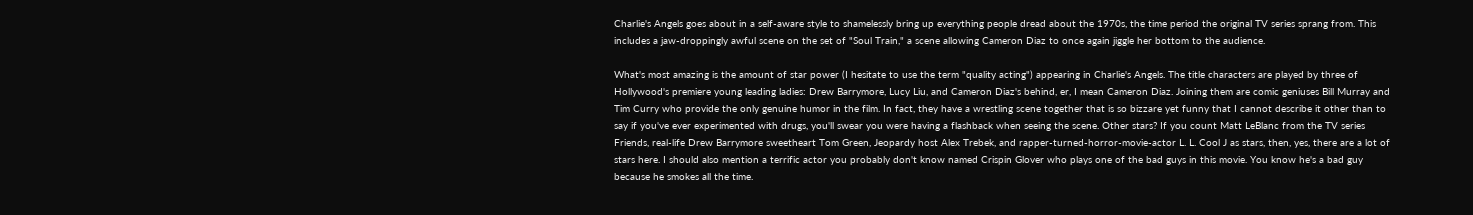Charlie's Angels goes about in a self-aware style to shamelessly bring up everything people dread about the 1970s, the time period the original TV series sprang from. This includes a jaw-droppingly awful scene on the set of "Soul Train," a scene allowing Cameron Diaz to once again jiggle her bottom to the audience.

What's most amazing is the amount of star power (I hesitate to use the term "quality acting") appearing in Charlie's Angels. The title characters are played by three of Hollywood's premiere young leading ladies: Drew Barrymore, Lucy Liu, and Cameron Diaz's behind, er, I mean Cameron Diaz. Joining them are comic geniuses Bill Murray and Tim Curry who provide the only genuine humor in the film. In fact, they have a wrestling scene together that is so bizzare yet funny that I cannot describe it other than to say if you've ever experimented with drugs, you'll swear you were having a flashback when seeing the scene. Other stars? If you count Matt LeBlanc from the TV series Friends, real-life Drew Barrymore sweetheart Tom Green, Jeopardy host Alex Trebek, and rapper-turned-horror-movie-actor L. L. Cool J as stars, then, yes, there are a lot of stars here. I should also mention a terrific actor you probably don't know named Crispin Glover who plays one of the bad guys in this movie. You know he's a bad guy because he smokes all the time.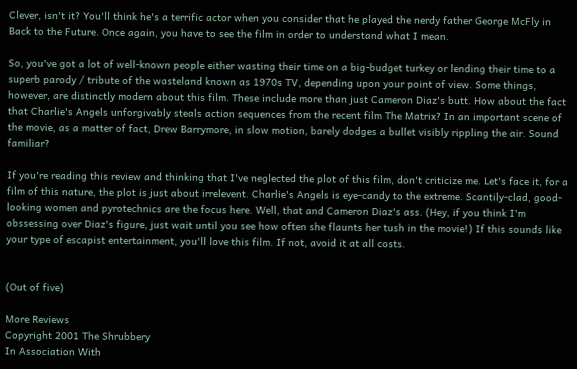Clever, isn't it? You'll think he's a terrific actor when you consider that he played the nerdy father George McFly in Back to the Future. Once again, you have to see the film in order to understand what I mean.

So, you've got a lot of well-known people either wasting their time on a big-budget turkey or lending their time to a superb parody / tribute of the wasteland known as 1970s TV, depending upon your point of view. Some things, however, are distinctly modern about this film. These include more than just Cameron Diaz's butt. How about the fact that Charlie's Angels unforgivably steals action sequences from the recent film The Matrix? In an important scene of the movie, as a matter of fact, Drew Barrymore, in slow motion, barely dodges a bullet visibly rippling the air. Sound familiar?

If you're reading this review and thinking that I've neglected the plot of this film, don't criticize me. Let's face it, for a film of this nature, the plot is just about irrelevent. Charlie's Angels is eye-candy to the extreme. Scantily-clad, good-looking women and pyrotechnics are the focus here. Well, that and Cameron Diaz's ass. (Hey, if you think I'm obssessing over Diaz's figure, just wait until you see how often she flaunts her tush in the movie!) If this sounds like your type of escapist entertainment, you'll love this film. If not, avoid it at all costs.


(Out of five)

More Reviews
Copyright 2001 The Shrubbery
In Association With